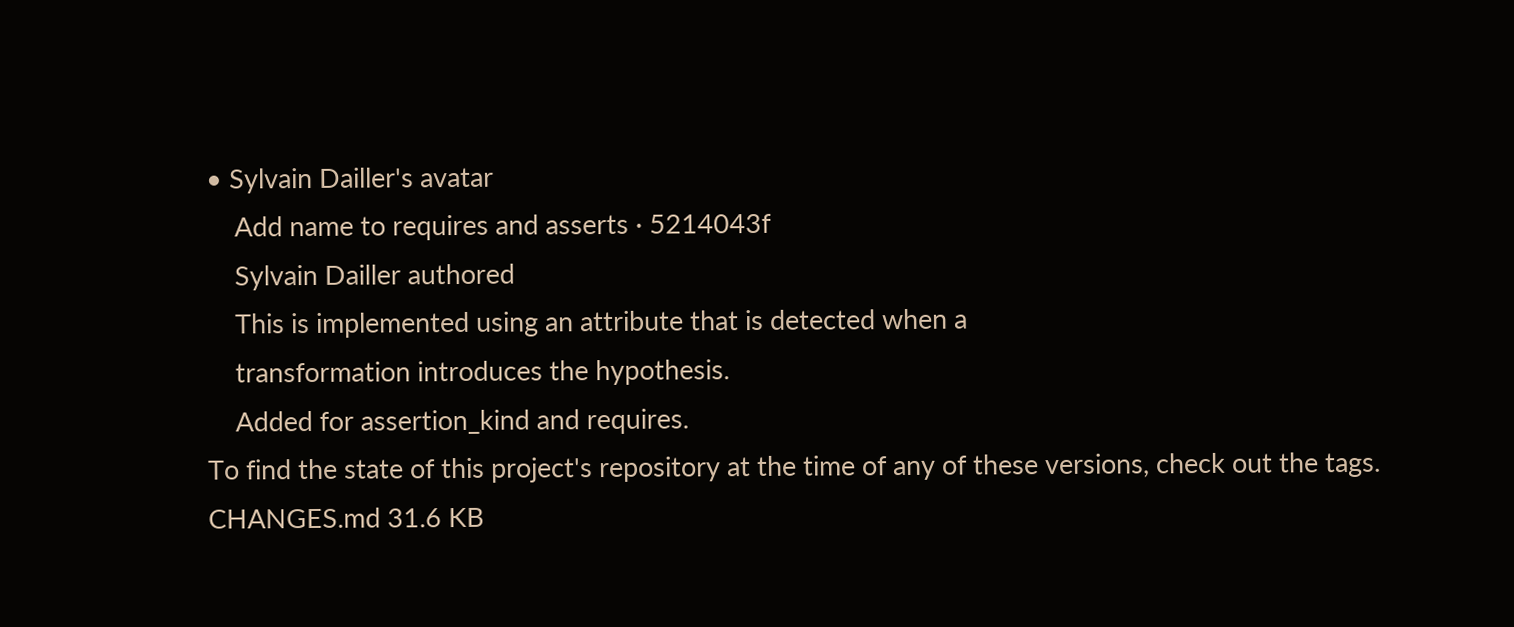• Sylvain Dailler's avatar
    Add name to requires and asserts · 5214043f
    Sylvain Dailler authored
    This is implemented using an attribute that is detected when a
    transformation introduces the hypothesis.
    Added for assertion_kind and requires.
To find the state of this project's repository at the time of any of these versions, check out the tags.
CHANGES.md 31.6 KB